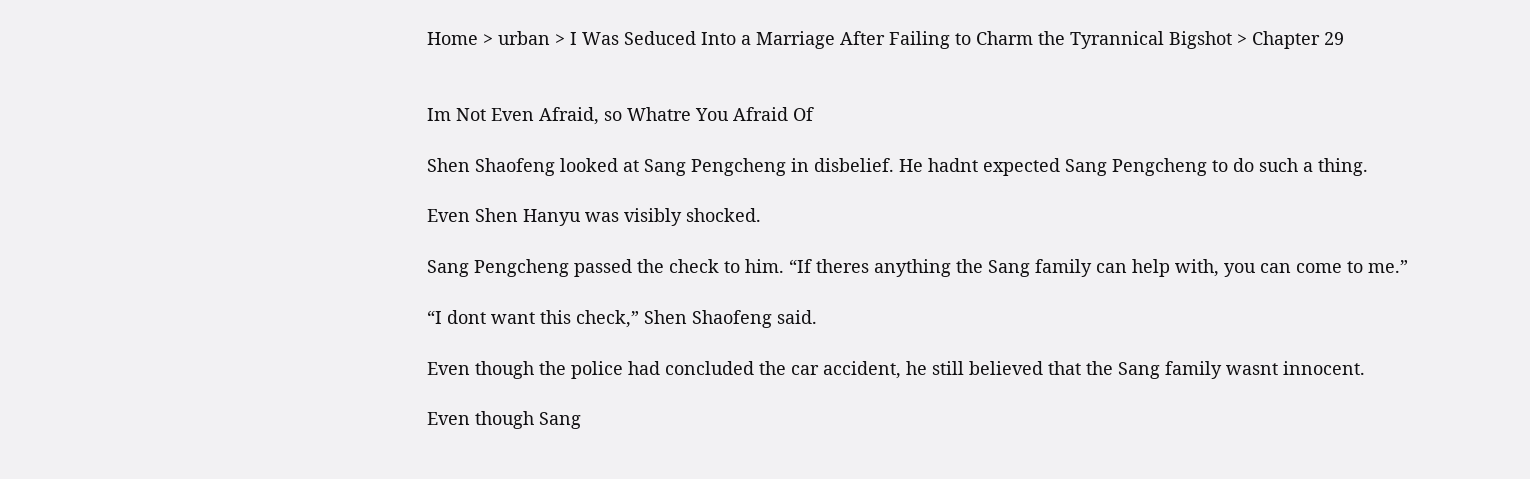Home > urban > I Was Seduced Into a Marriage After Failing to Charm the Tyrannical Bigshot > Chapter 29


Im Not Even Afraid, so Whatre You Afraid Of

Shen Shaofeng looked at Sang Pengcheng in disbelief. He hadnt expected Sang Pengcheng to do such a thing.

Even Shen Hanyu was visibly shocked.

Sang Pengcheng passed the check to him. “If theres anything the Sang family can help with, you can come to me.”

“I dont want this check,” Shen Shaofeng said.

Even though the police had concluded the car accident, he still believed that the Sang family wasnt innocent.

Even though Sang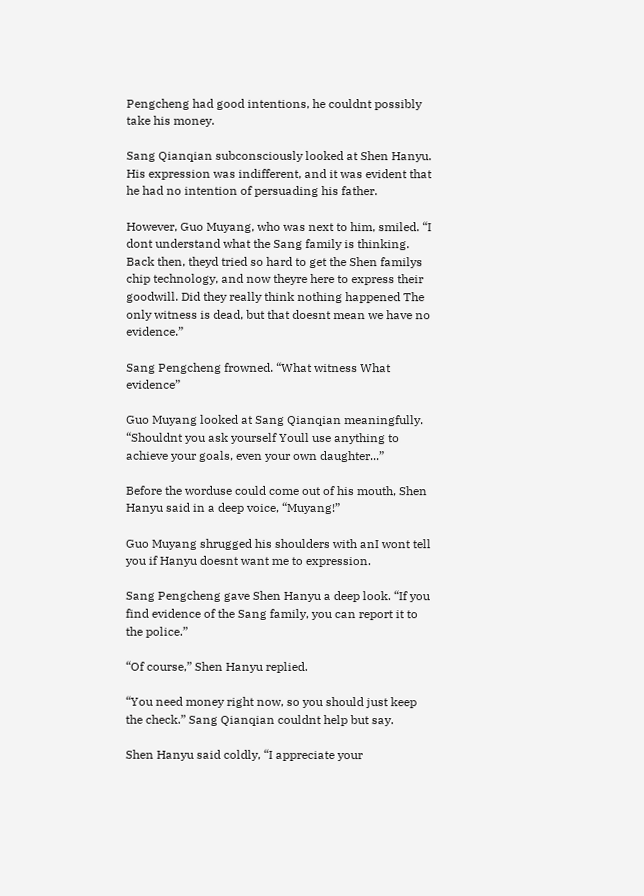Pengcheng had good intentions, he couldnt possibly take his money.

Sang Qianqian subconsciously looked at Shen Hanyu. His expression was indifferent, and it was evident that he had no intention of persuading his father.

However, Guo Muyang, who was next to him, smiled. “I dont understand what the Sang family is thinking. Back then, theyd tried so hard to get the Shen familys chip technology, and now theyre here to express their goodwill. Did they really think nothing happened The only witness is dead, but that doesnt mean we have no evidence.”

Sang Pengcheng frowned. “What witness What evidence”

Guo Muyang looked at Sang Qianqian meaningfully. “Shouldnt you ask yourself Youll use anything to achieve your goals, even your own daughter...”

Before the worduse could come out of his mouth, Shen Hanyu said in a deep voice, “Muyang!”

Guo Muyang shrugged his shoulders with anI wont tell you if Hanyu doesnt want me to expression.

Sang Pengcheng gave Shen Hanyu a deep look. “If you find evidence of the Sang family, you can report it to the police.”

“Of course,” Shen Hanyu replied.

“You need money right now, so you should just keep the check.” Sang Qianqian couldnt help but say.

Shen Hanyu said coldly, “I appreciate your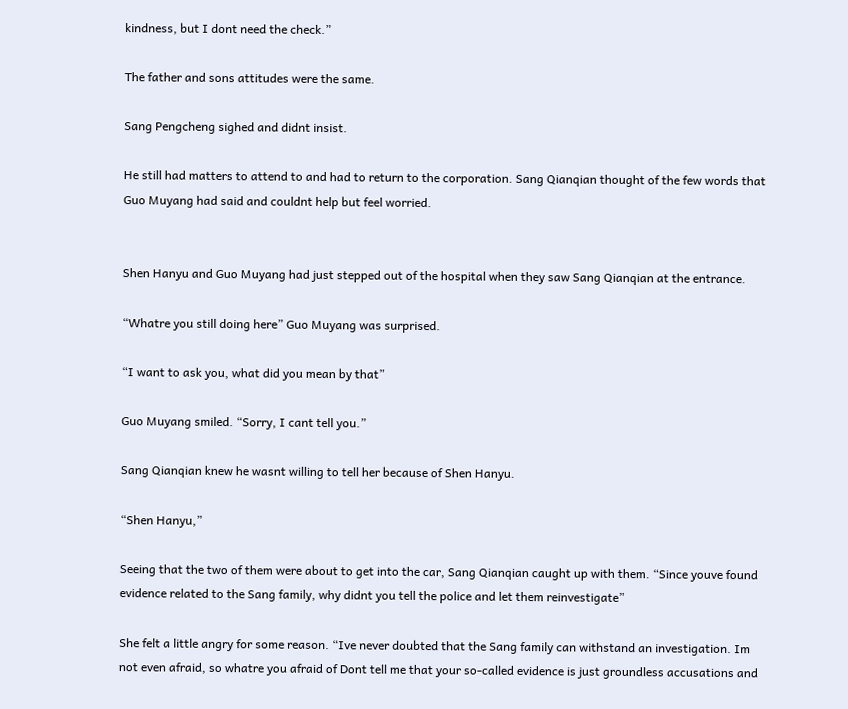kindness, but I dont need the check.”

The father and sons attitudes were the same.

Sang Pengcheng sighed and didnt insist.

He still had matters to attend to and had to return to the corporation. Sang Qianqian thought of the few words that Guo Muyang had said and couldnt help but feel worried.


Shen Hanyu and Guo Muyang had just stepped out of the hospital when they saw Sang Qianqian at the entrance.

“Whatre you still doing here” Guo Muyang was surprised.

“I want to ask you, what did you mean by that”

Guo Muyang smiled. “Sorry, I cant tell you.”

Sang Qianqian knew he wasnt willing to tell her because of Shen Hanyu.

“Shen Hanyu,”

Seeing that the two of them were about to get into the car, Sang Qianqian caught up with them. “Since youve found evidence related to the Sang family, why didnt you tell the police and let them reinvestigate”

She felt a little angry for some reason. “Ive never doubted that the Sang family can withstand an investigation. Im not even afraid, so whatre you afraid of Dont tell me that your so-called evidence is just groundless accusations and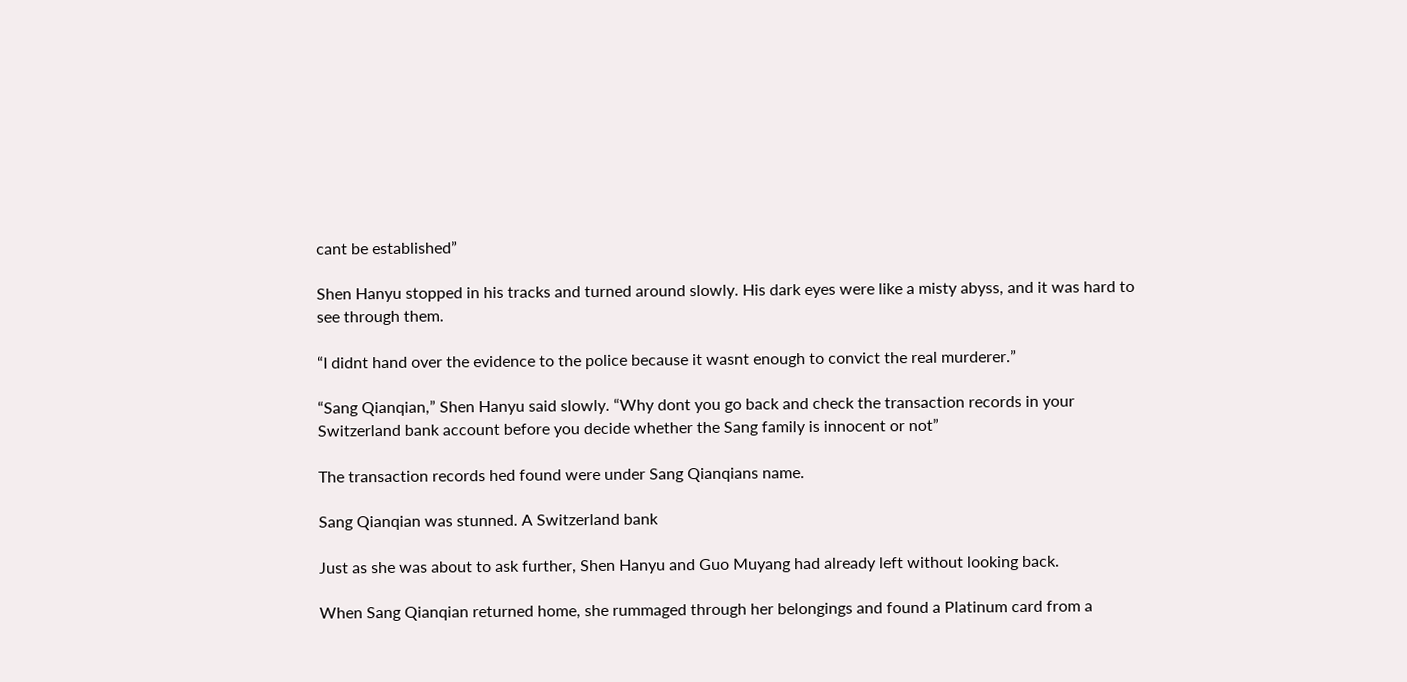cant be established”

Shen Hanyu stopped in his tracks and turned around slowly. His dark eyes were like a misty abyss, and it was hard to see through them.

“I didnt hand over the evidence to the police because it wasnt enough to convict the real murderer.”

“Sang Qianqian,” Shen Hanyu said slowly. “Why dont you go back and check the transaction records in your Switzerland bank account before you decide whether the Sang family is innocent or not”

The transaction records hed found were under Sang Qianqians name.

Sang Qianqian was stunned. A Switzerland bank

Just as she was about to ask further, Shen Hanyu and Guo Muyang had already left without looking back.

When Sang Qianqian returned home, she rummaged through her belongings and found a Platinum card from a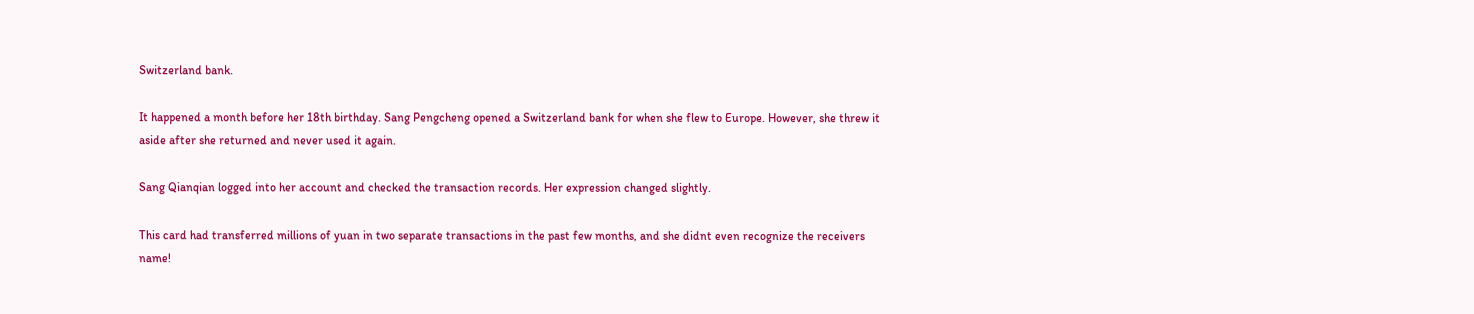Switzerland bank.

It happened a month before her 18th birthday. Sang Pengcheng opened a Switzerland bank for when she flew to Europe. However, she threw it aside after she returned and never used it again.

Sang Qianqian logged into her account and checked the transaction records. Her expression changed slightly.

This card had transferred millions of yuan in two separate transactions in the past few months, and she didnt even recognize the receivers name!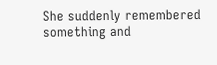She suddenly remembered something and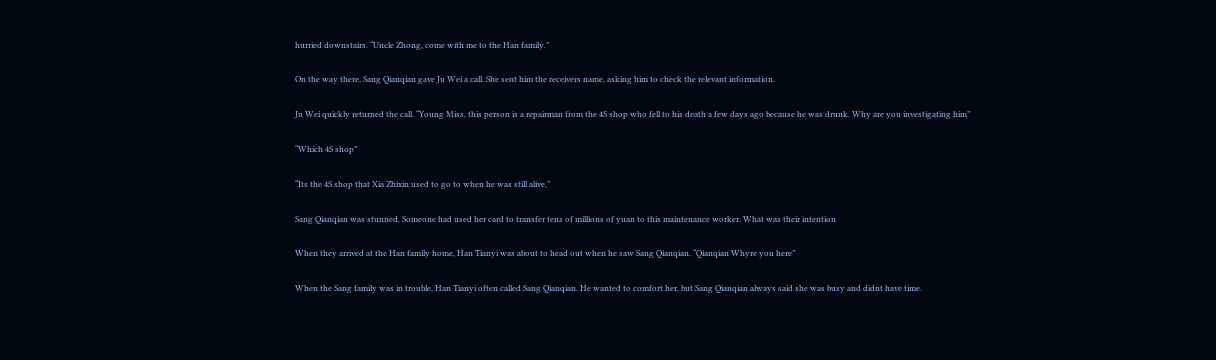hurried downstairs. “Uncle Zhong, come with me to the Han family.”

On the way there, Sang Qianqian gave Ju Wei a call. She sent him the receivers name, asking him to check the relevant information.

Ju Wei quickly returned the call. “Young Miss, this person is a repairman from the 4S shop who fell to his death a few days ago because he was drunk. Why are you investigating him”

“Which 4S shop”

“Its the 4S shop that Xia Zhixin used to go to when he was still alive,”

Sang Qianqian was stunned. Someone had used her card to transfer tens of millions of yuan to this maintenance worker. What was their intention

When they arrived at the Han family home, Han Tianyi was about to head out when he saw Sang Qianqian. “Qianqian Whyre you here”

When the Sang family was in trouble, Han Tianyi often called Sang Qianqian. He wanted to comfort her, but Sang Qianqian always said she was busy and didnt have time.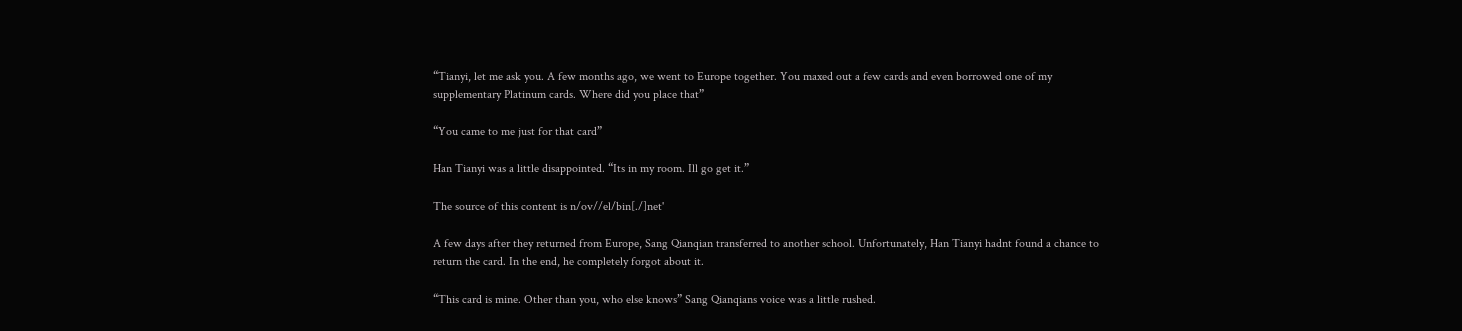“Tianyi, let me ask you. A few months ago, we went to Europe together. You maxed out a few cards and even borrowed one of my supplementary Platinum cards. Where did you place that”

“You came to me just for that card”

Han Tianyi was a little disappointed. “Its in my room. Ill go get it.”

The source of this content is n/ov//el/bin[./]net'

A few days after they returned from Europe, Sang Qianqian transferred to another school. Unfortunately, Han Tianyi hadnt found a chance to return the card. In the end, he completely forgot about it.

“This card is mine. Other than you, who else knows” Sang Qianqians voice was a little rushed.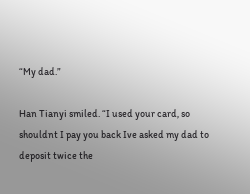“My dad.”

Han Tianyi smiled. “I used your card, so shouldnt I pay you back Ive asked my dad to deposit twice the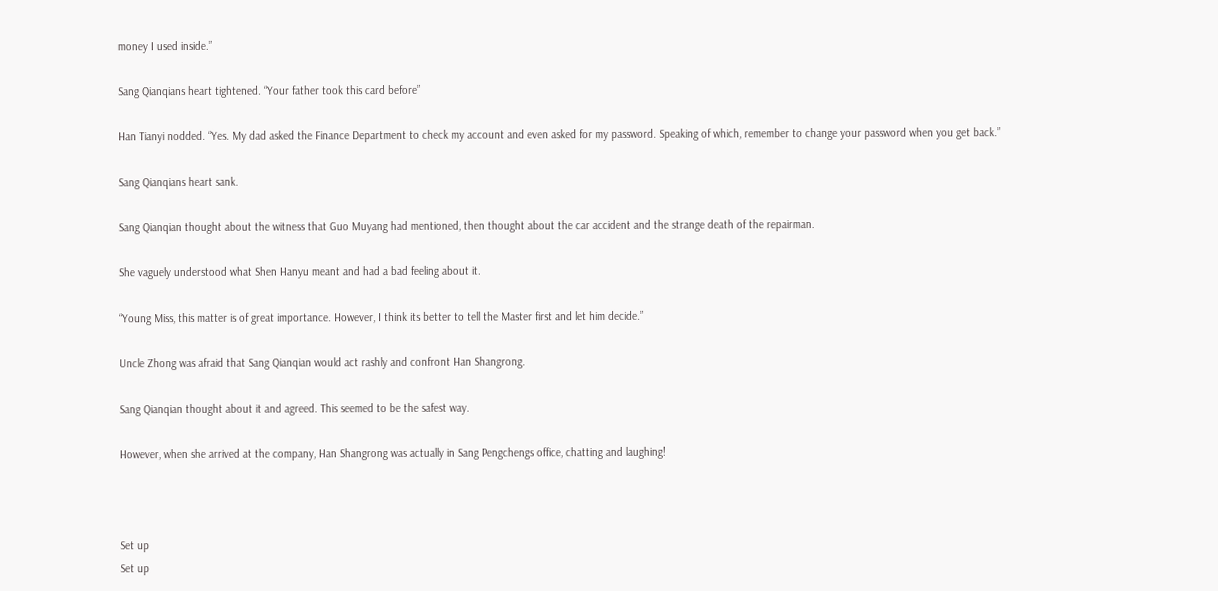money I used inside.”

Sang Qianqians heart tightened. “Your father took this card before”

Han Tianyi nodded. “Yes. My dad asked the Finance Department to check my account and even asked for my password. Speaking of which, remember to change your password when you get back.”

Sang Qianqians heart sank.

Sang Qianqian thought about the witness that Guo Muyang had mentioned, then thought about the car accident and the strange death of the repairman.

She vaguely understood what Shen Hanyu meant and had a bad feeling about it.

“Young Miss, this matter is of great importance. However, I think its better to tell the Master first and let him decide.”

Uncle Zhong was afraid that Sang Qianqian would act rashly and confront Han Shangrong.

Sang Qianqian thought about it and agreed. This seemed to be the safest way.

However, when she arrived at the company, Han Shangrong was actually in Sang Pengchengs office, chatting and laughing!



Set up
Set up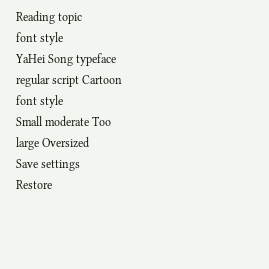Reading topic
font style
YaHei Song typeface regular script Cartoon
font style
Small moderate Too large Oversized
Save settings
Restore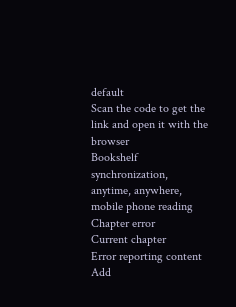default
Scan the code to get the link and open it with the browser
Bookshelf synchronization, anytime, anywhere, mobile phone reading
Chapter error
Current chapter
Error reporting content
Add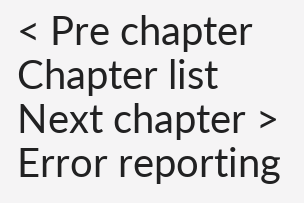< Pre chapter Chapter list Next chapter > Error reporting